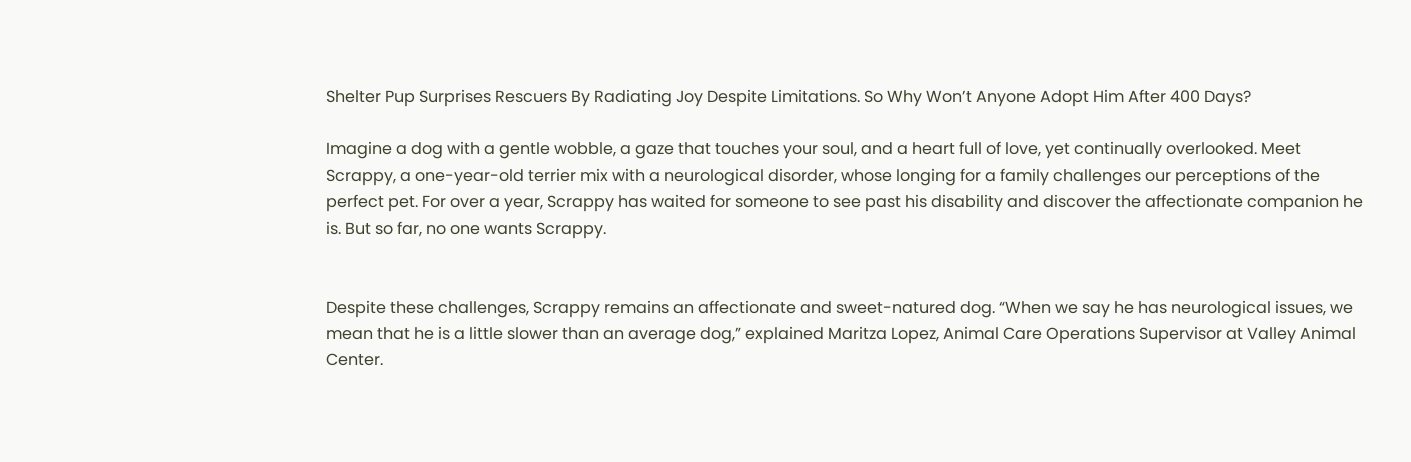Shelter Pup Surprises Rescuers By Radiating Joy Despite Limitations. So Why Won’t Anyone Adopt Him After 400 Days?

Imagine a dog with a gentle wobble, a gaze that touches your soul, and a heart full of love, yet continually overlooked. Meet Scrappy, a one-year-old terrier mix with a neurological disorder, whose longing for a family challenges our perceptions of the perfect pet. For over a year, Scrappy has waited for someone to see past his disability and discover the affectionate companion he is. But so far, no one wants Scrappy.


Despite these challenges, Scrappy remains an affectionate and sweet-natured dog. “When we say he has neurological issues, we mean that he is a little slower than an average dog,” explained Maritza Lopez, Animal Care Operations Supervisor at Valley Animal Center.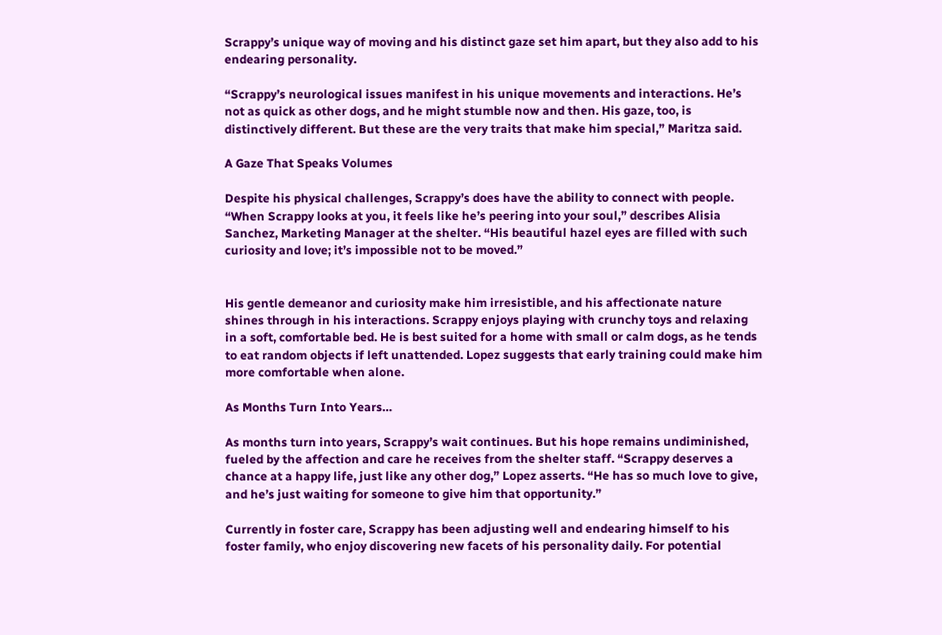Scrappy’s unique way of moving and his distinct gaze set him apart, but they also add to his endearing personality.

“Scrappy’s neurological issues manifest in his unique movements and interactions. He’s not as quick as other dogs, and he might stumble now and then. His gaze, too, is distinctively different. But these are the very traits that make him special,” Maritza said.

A Gaze That Speaks Volumes

Despite his physical challenges, Scrappy’s does have the ability to connect with people. “When Scrappy looks at you, it feels like he’s peering into your soul,” describes Alisia Sanchez, Marketing Manager at the shelter. “His beautiful hazel eyes are filled with such curiosity and love; it’s impossible not to be moved.”


His gentle demeanor and curiosity make him irresistible, and his affectionate nature shines through in his interactions. Scrappy enjoys playing with crunchy toys and relaxing in a soft, comfortable bed. He is best suited for a home with small or calm dogs, as he tends to eat random objects if left unattended. Lopez suggests that early training could make him more comfortable when alone.

As Months Turn Into Years…

As months turn into years, Scrappy’s wait continues. But his hope remains undiminished, fueled by the affection and care he receives from the shelter staff. “Scrappy deserves a chance at a happy life, just like any other dog,” Lopez asserts. “He has so much love to give, and he’s just waiting for someone to give him that opportunity.”

Currently in foster care, Scrappy has been adjusting well and endearing himself to his foster family, who enjoy discovering new facets of his personality daily. For potential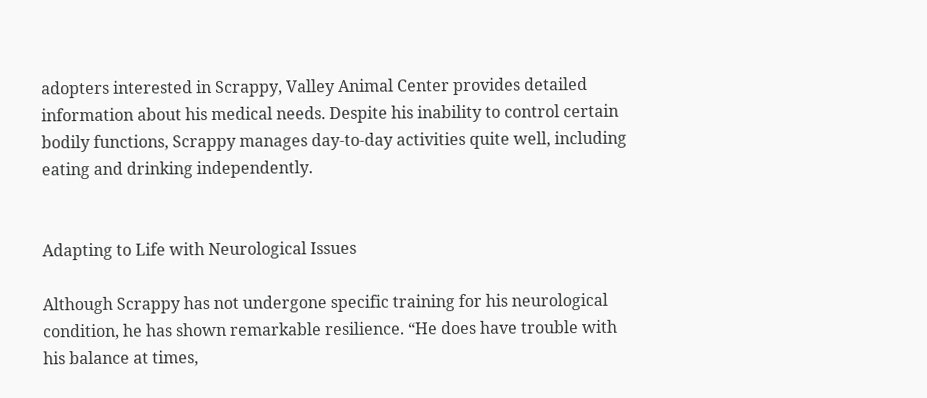adopters interested in Scrappy, Valley Animal Center provides detailed information about his medical needs. Despite his inability to control certain bodily functions, Scrappy manages day-to-day activities quite well, including eating and drinking independently.


Adapting to Life with Neurological Issues

Although Scrappy has not undergone specific training for his neurological condition, he has shown remarkable resilience. “He does have trouble with his balance at times,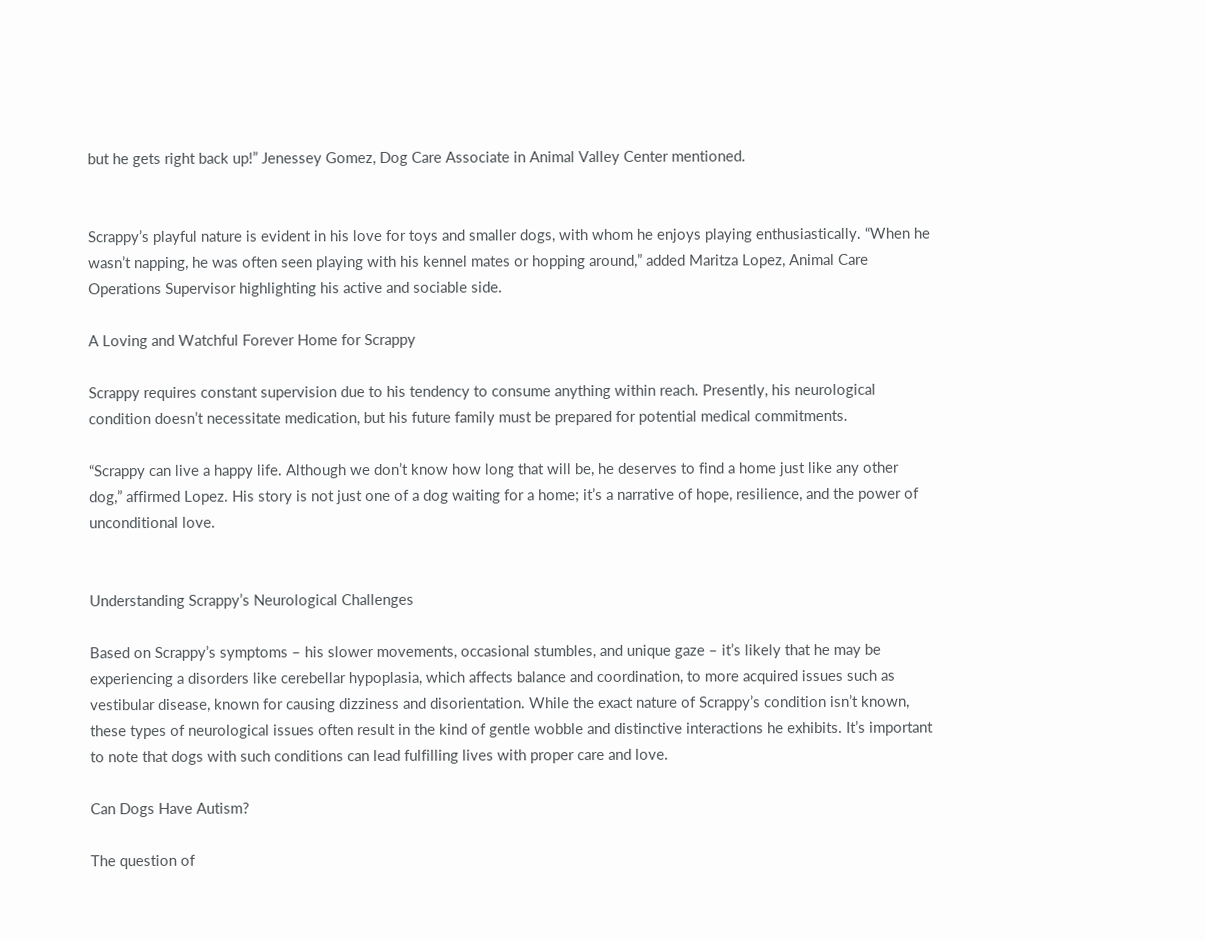but he gets right back up!” Jenessey Gomez, Dog Care Associate in Animal Valley Center mentioned.


Scrappy’s playful nature is evident in his love for toys and smaller dogs, with whom he enjoys playing enthusiastically. “When he wasn’t napping, he was often seen playing with his kennel mates or hopping around,” added Maritza Lopez, Animal Care Operations Supervisor highlighting his active and sociable side.

A Loving and Watchful Forever Home for Scrappy

Scrappy requires constant supervision due to his tendency to consume anything within reach. Presently, his neurological condition doesn’t necessitate medication, but his future family must be prepared for potential medical commitments.

“Scrappy can live a happy life. Although we don’t know how long that will be, he deserves to find a home just like any other dog,” affirmed Lopez. His story is not just one of a dog waiting for a home; it’s a narrative of hope, resilience, and the power of unconditional love.


Understanding Scrappy’s Neurological Challenges

Based on Scrappy’s symptoms – his slower movements, occasional stumbles, and unique gaze – it’s likely that he may be experiencing a disorders like cerebellar hypoplasia, which affects balance and coordination, to more acquired issues such as vestibular disease, known for causing dizziness and disorientation. While the exact nature of Scrappy’s condition isn’t known, these types of neurological issues often result in the kind of gentle wobble and distinctive interactions he exhibits. It’s important to note that dogs with such conditions can lead fulfilling lives with proper care and love.

Can Dogs Have Autism?

The question of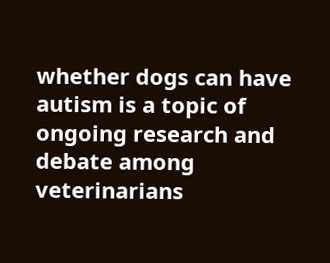whether dogs can have autism is a topic of ongoing research and debate among veterinarians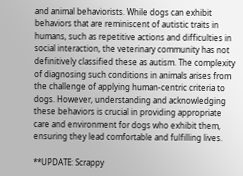and animal behaviorists. While dogs can exhibit behaviors that are reminiscent of autistic traits in humans, such as repetitive actions and difficulties in social interaction, the veterinary community has not definitively classified these as autism. The complexity of diagnosing such conditions in animals arises from the challenge of applying human-centric criteria to dogs. However, understanding and acknowledging these behaviors is crucial in providing appropriate care and environment for dogs who exhibit them, ensuring they lead comfortable and fulfilling lives.

**UPDATE: Scrappy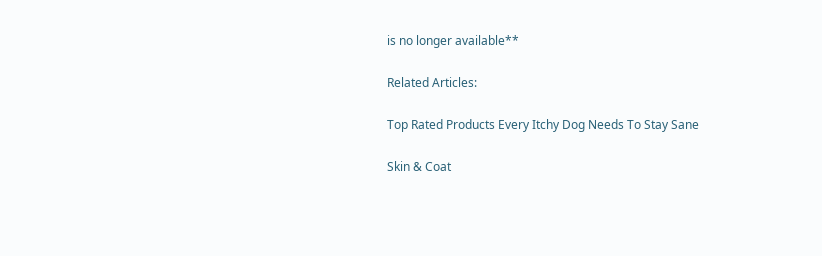is no longer available**

Related Articles:

Top Rated Products Every Itchy Dog Needs To Stay Sane

Skin & Coat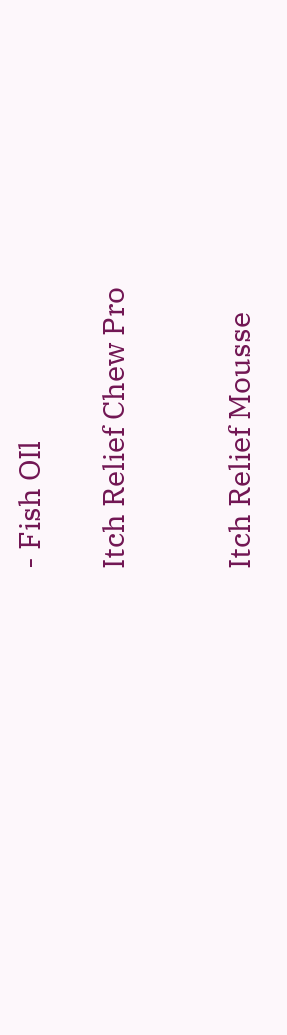- Fish OIl

Itch Relief Chew Pro


Itch Relief Mousse